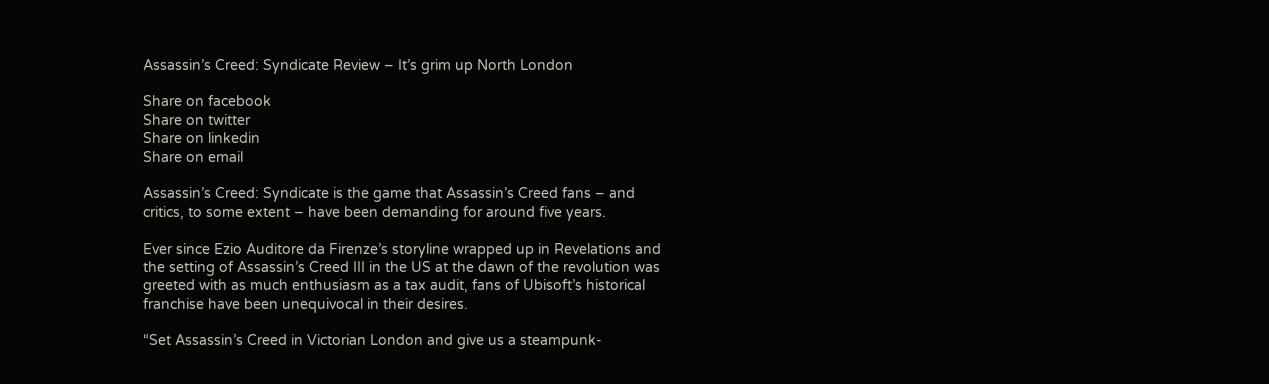Assassin’s Creed: Syndicate Review – It’s grim up North London

Share on facebook
Share on twitter
Share on linkedin
Share on email

Assassin’s Creed: Syndicate is the game that Assassin’s Creed fans – and critics, to some extent – have been demanding for around five years.

Ever since Ezio Auditore da Firenze’s storyline wrapped up in Revelations and the setting of Assassin’s Creed III in the US at the dawn of the revolution was greeted with as much enthusiasm as a tax audit, fans of Ubisoft’s historical franchise have been unequivocal in their desires.

“Set Assassin’s Creed in Victorian London and give us a steampunk-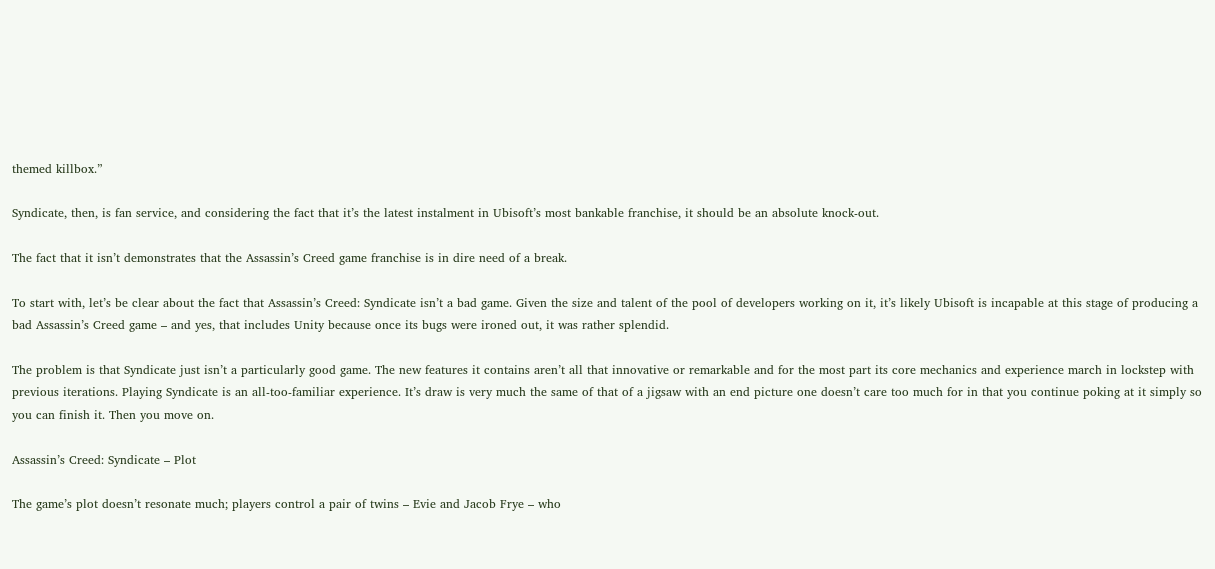themed killbox.”

Syndicate, then, is fan service, and considering the fact that it’s the latest instalment in Ubisoft’s most bankable franchise, it should be an absolute knock-out.

The fact that it isn’t demonstrates that the Assassin’s Creed game franchise is in dire need of a break.

To start with, let’s be clear about the fact that Assassin’s Creed: Syndicate isn’t a bad game. Given the size and talent of the pool of developers working on it, it’s likely Ubisoft is incapable at this stage of producing a bad Assassin’s Creed game – and yes, that includes Unity because once its bugs were ironed out, it was rather splendid.

The problem is that Syndicate just isn’t a particularly good game. The new features it contains aren’t all that innovative or remarkable and for the most part its core mechanics and experience march in lockstep with previous iterations. Playing Syndicate is an all-too-familiar experience. It’s draw is very much the same of that of a jigsaw with an end picture one doesn’t care too much for in that you continue poking at it simply so you can finish it. Then you move on.

Assassin’s Creed: Syndicate – Plot

The game’s plot doesn’t resonate much; players control a pair of twins – Evie and Jacob Frye – who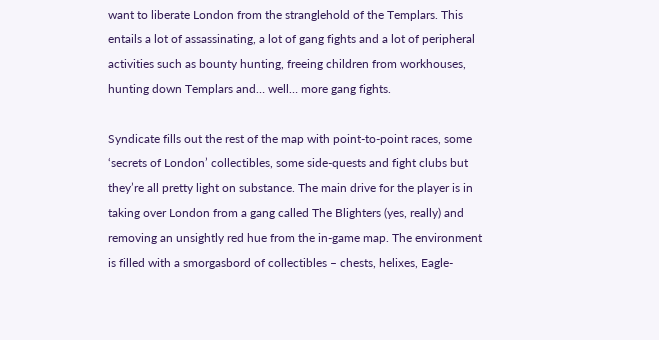want to liberate London from the stranglehold of the Templars. This entails a lot of assassinating, a lot of gang fights and a lot of peripheral activities such as bounty hunting, freeing children from workhouses, hunting down Templars and… well… more gang fights.

Syndicate fills out the rest of the map with point-to-point races, some ‘secrets of London’ collectibles, some side-quests and fight clubs but they’re all pretty light on substance. The main drive for the player is in taking over London from a gang called The Blighters (yes, really) and removing an unsightly red hue from the in-game map. The environment is filled with a smorgasbord of collectibles – chests, helixes, Eagle-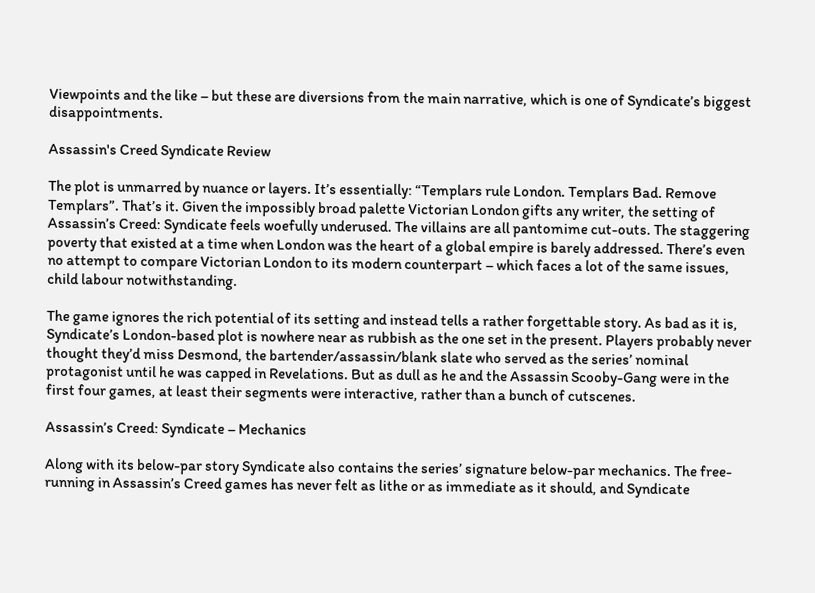Viewpoints and the like – but these are diversions from the main narrative, which is one of Syndicate’s biggest disappointments.

Assassin's Creed Syndicate Review

The plot is unmarred by nuance or layers. It’s essentially: “Templars rule London. Templars Bad. Remove Templars”. That’s it. Given the impossibly broad palette Victorian London gifts any writer, the setting of Assassin’s Creed: Syndicate feels woefully underused. The villains are all pantomime cut-outs. The staggering poverty that existed at a time when London was the heart of a global empire is barely addressed. There’s even no attempt to compare Victorian London to its modern counterpart – which faces a lot of the same issues, child labour notwithstanding.

The game ignores the rich potential of its setting and instead tells a rather forgettable story. As bad as it is, Syndicate’s London-based plot is nowhere near as rubbish as the one set in the present. Players probably never thought they’d miss Desmond, the bartender/assassin/blank slate who served as the series’ nominal protagonist until he was capped in Revelations. But as dull as he and the Assassin Scooby-Gang were in the first four games, at least their segments were interactive, rather than a bunch of cutscenes.

Assassin’s Creed: Syndicate – Mechanics

Along with its below-par story Syndicate also contains the series’ signature below-par mechanics. The free-running in Assassin’s Creed games has never felt as lithe or as immediate as it should, and Syndicate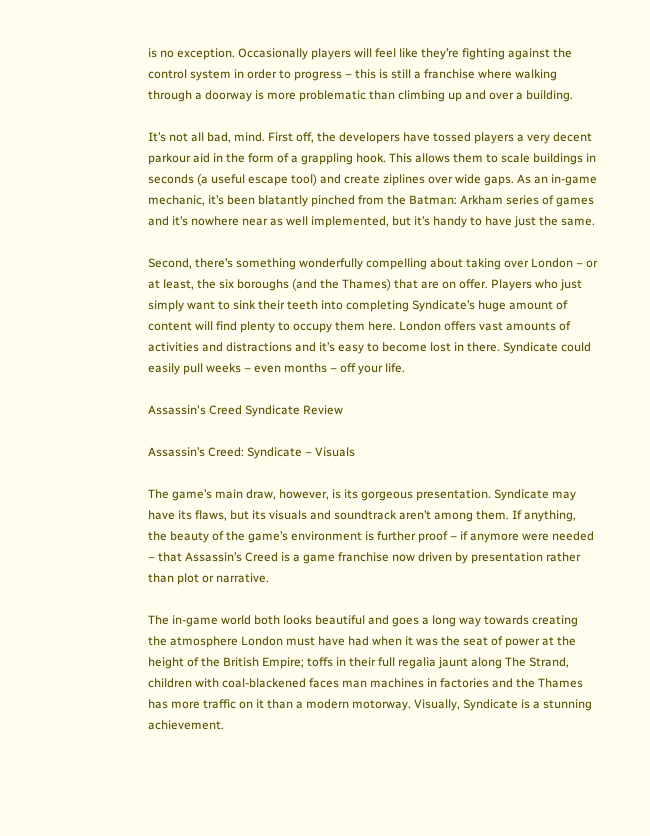is no exception. Occasionally players will feel like they’re fighting against the control system in order to progress – this is still a franchise where walking through a doorway is more problematic than climbing up and over a building.

It’s not all bad, mind. First off, the developers have tossed players a very decent parkour aid in the form of a grappling hook. This allows them to scale buildings in seconds (a useful escape tool) and create ziplines over wide gaps. As an in-game mechanic, it’s been blatantly pinched from the Batman: Arkham series of games and it’s nowhere near as well implemented, but it’s handy to have just the same.

Second, there’s something wonderfully compelling about taking over London – or at least, the six boroughs (and the Thames) that are on offer. Players who just simply want to sink their teeth into completing Syndicate’s huge amount of content will find plenty to occupy them here. London offers vast amounts of activities and distractions and it’s easy to become lost in there. Syndicate could easily pull weeks – even months – off your life.

Assassin's Creed Syndicate Review

Assassin’s Creed: Syndicate – Visuals

The game’s main draw, however, is its gorgeous presentation. Syndicate may have its flaws, but its visuals and soundtrack aren’t among them. If anything, the beauty of the game’s environment is further proof – if anymore were needed – that Assassin’s Creed is a game franchise now driven by presentation rather than plot or narrative.

The in-game world both looks beautiful and goes a long way towards creating the atmosphere London must have had when it was the seat of power at the height of the British Empire; toffs in their full regalia jaunt along The Strand, children with coal-blackened faces man machines in factories and the Thames has more traffic on it than a modern motorway. Visually, Syndicate is a stunning achievement.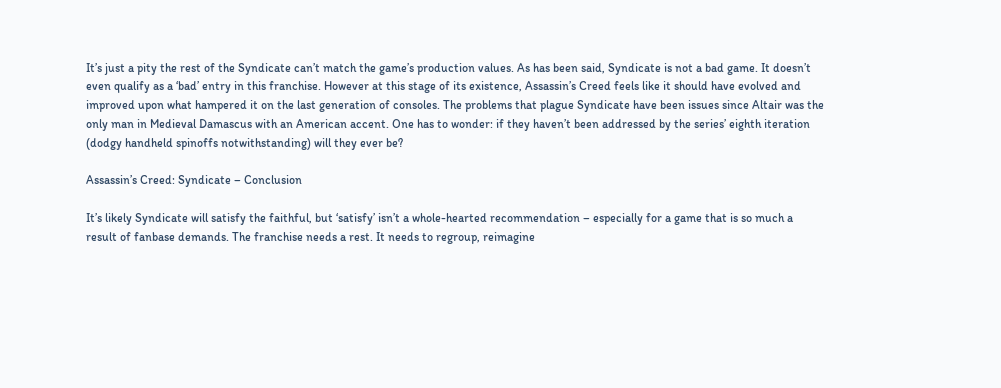It’s just a pity the rest of the Syndicate can’t match the game’s production values. As has been said, Syndicate is not a bad game. It doesn’t even qualify as a ‘bad’ entry in this franchise. However at this stage of its existence, Assassin’s Creed feels like it should have evolved and improved upon what hampered it on the last generation of consoles. The problems that plague Syndicate have been issues since Altair was the only man in Medieval Damascus with an American accent. One has to wonder: if they haven’t been addressed by the series’ eighth iteration (dodgy handheld spinoffs notwithstanding) will they ever be?

Assassin’s Creed: Syndicate – Conclusion

It’s likely Syndicate will satisfy the faithful, but ‘satisfy’ isn’t a whole-hearted recommendation – especially for a game that is so much a result of fanbase demands. The franchise needs a rest. It needs to regroup, reimagine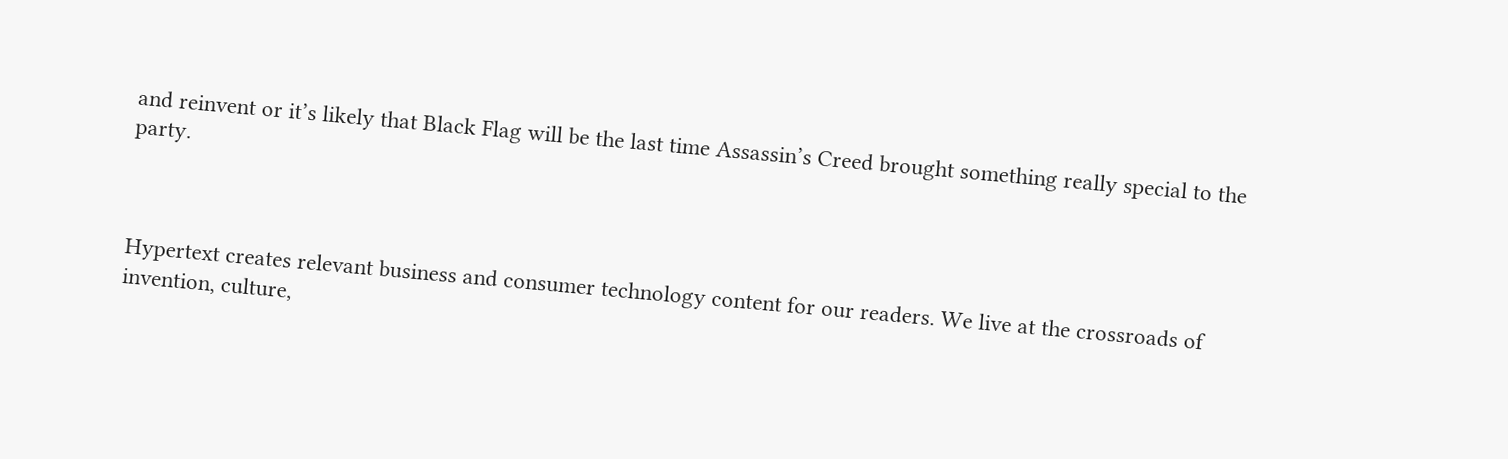and reinvent or it’s likely that Black Flag will be the last time Assassin’s Creed brought something really special to the party.



Hypertext creates relevant business and consumer technology content for our readers. We live at the crossroads of invention, culture,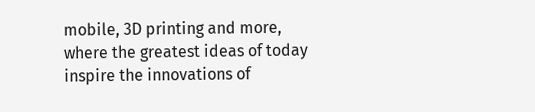mobile, 3D printing and more, where the greatest ideas of today inspire the innovations of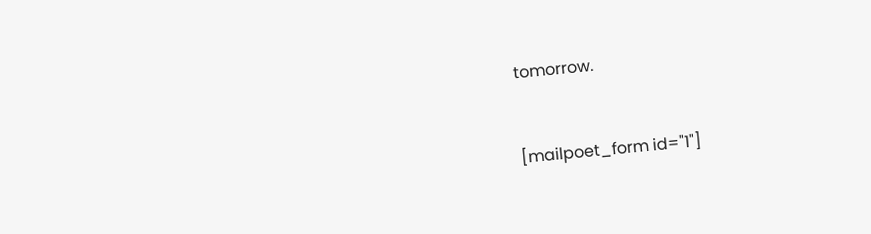tomorrow.


[mailpoet_form id="1"]